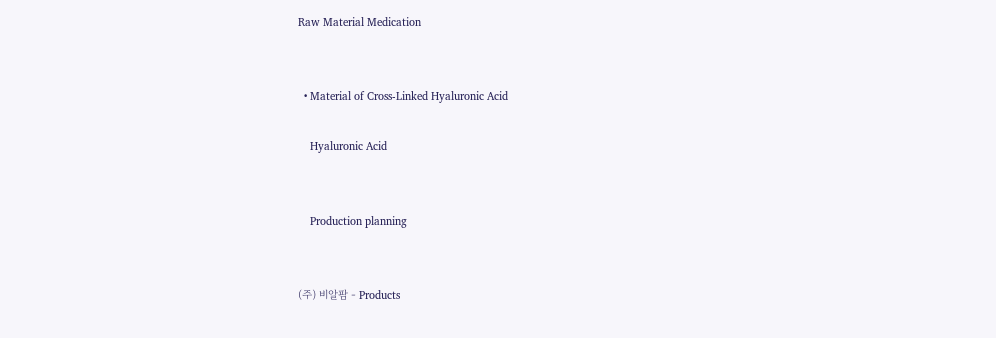Raw Material Medication


  • Material of Cross-Linked Hyaluronic Acid

    Hyaluronic Acid


    Production planning


(주) 비알팜 - Products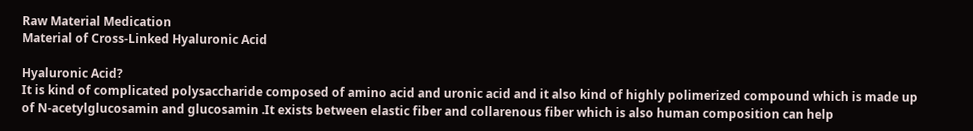Raw Material Medication
Material of Cross-Linked Hyaluronic Acid

Hyaluronic Acid?
It is kind of complicated polysaccharide composed of amino acid and uronic acid and it also kind of highly polimerized compound which is made up of N-acetylglucosamin and glucosamin .It exists between elastic fiber and collarenous fiber which is also human composition can help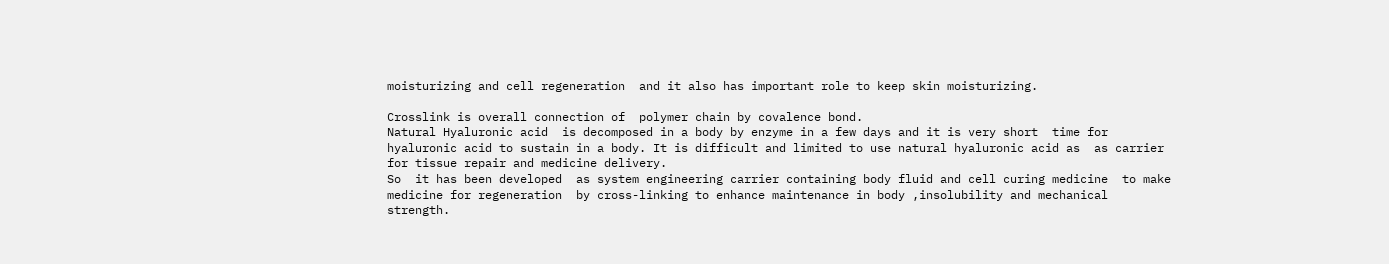moisturizing and cell regeneration  and it also has important role to keep skin moisturizing.

Crosslink is overall connection of  polymer chain by covalence bond.
Natural Hyaluronic acid  is decomposed in a body by enzyme in a few days and it is very short  time for hyaluronic acid to sustain in a body. It is difficult and limited to use natural hyaluronic acid as  as carrier for tissue repair and medicine delivery.
So  it has been developed  as system engineering carrier containing body fluid and cell curing medicine  to make medicine for regeneration  by cross-linking to enhance maintenance in body ,insolubility and mechanical strength.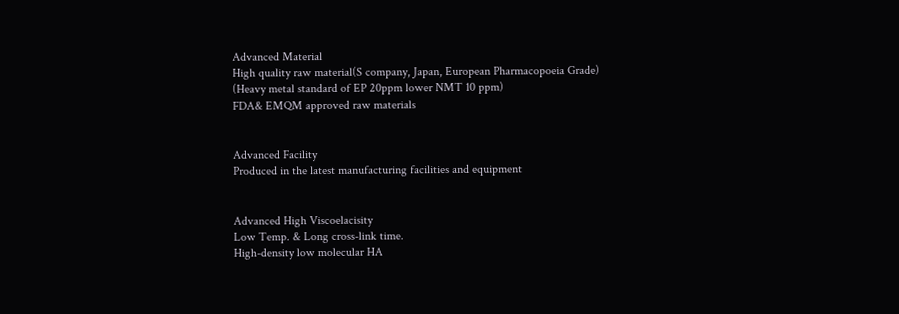Advanced Material
High quality raw material(S company, Japan, European Pharmacopoeia Grade)
(Heavy metal standard of EP 20ppm lower NMT 10 ppm)
FDA& EMQM approved raw materials


Advanced Facility
Produced in the latest manufacturing facilities and equipment


Advanced High Viscoelacisity
Low Temp. & Long cross-link time.
High-density low molecular HA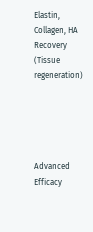Elastin, Collagen, HA Recovery (Tissue regeneration)





Advanced Efficacy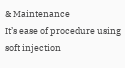& Maintenance
It’s ease of procedure using soft injection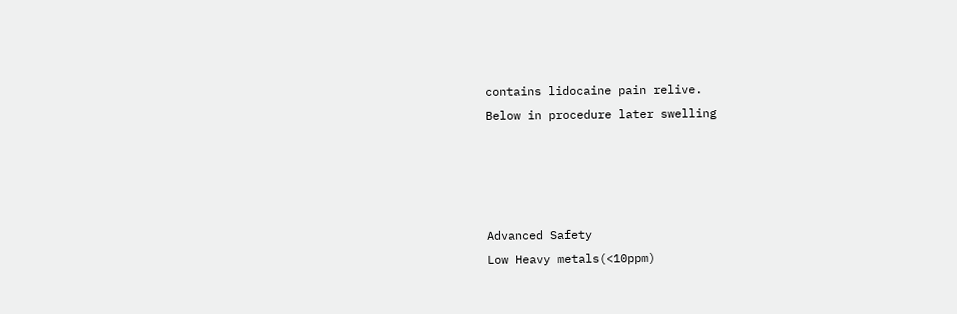contains lidocaine pain relive.
Below in procedure later swelling




Advanced Safety
Low Heavy metals(<10ppm)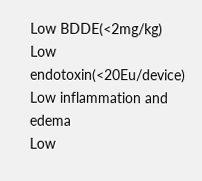Low BDDE(<2mg/kg)
Low endotoxin(<20Eu/device)
Low inflammation and edema
Low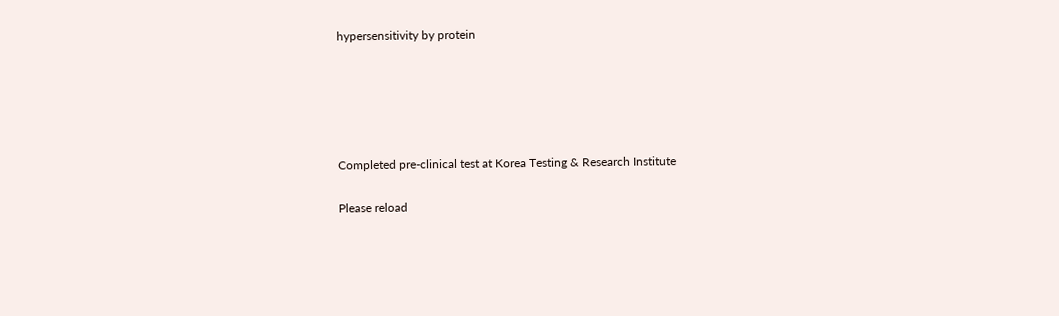hypersensitivity by protein





Completed pre-clinical test at Korea Testing & Research Institute

Please reload